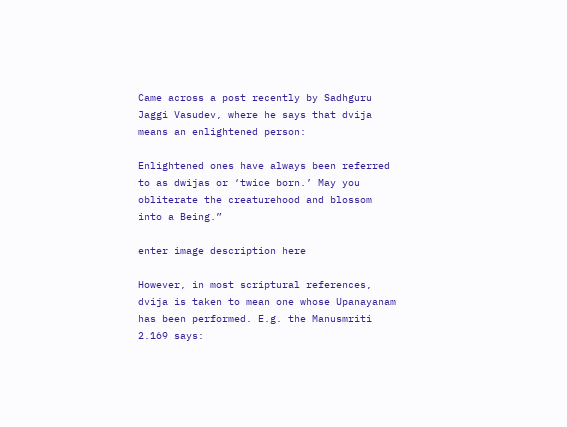Came across a post recently by Sadhguru Jaggi Vasudev, where he says that dvija means an enlightened person:

Enlightened ones have always been referred to as dwijas or ‘twice born.’ May you obliterate the creaturehood and blossom into a Being.”

enter image description here

However, in most scriptural references, dvija is taken to mean one whose Upanayanam has been performed. E.g. the Manusmriti 2.169 says: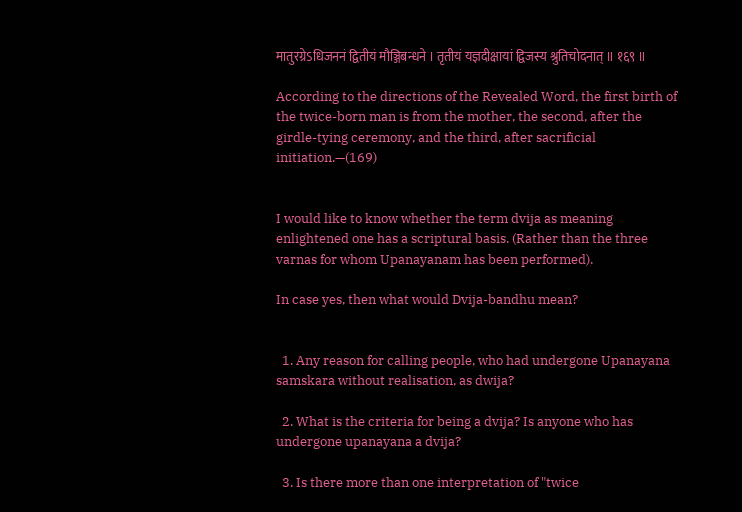मातुरग्रेऽधिजननं द्वितीयं मौञ्जिबन्धने । तृतीयं यज्ञदीक्षायां द्विजस्य श्रुतिचोदनात् ॥ १६९ ॥

According to the directions of the Revealed Word, the first birth of the twice-born man is from the mother, the second, after the girdle-tying ceremony, and the third, after sacrificial initiation.—(169)


I would like to know whether the term dvija as meaning enlightened one has a scriptural basis. (Rather than the three varnas for whom Upanayanam has been performed).

In case yes, then what would Dvija-bandhu mean?


  1. Any reason for calling people, who had undergone Upanayana samskara without realisation, as dwija?

  2. What is the criteria for being a dvija? Is anyone who has undergone upanayana a dvija?

  3. Is there more than one interpretation of "twice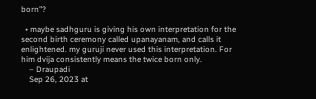born"?

  • maybe sadhguru is giving his own interpretation for the second birth ceremony called upanayanam, and calls it enlightened. my guruji never used this interpretation. For him dvija consistently means the twice born only.
    – Draupadi
    Sep 26, 2023 at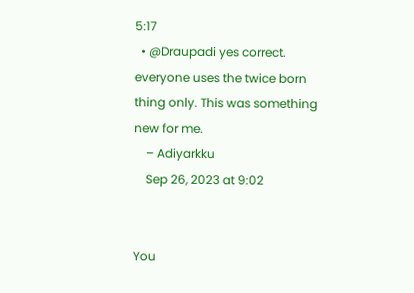5:17
  • @Draupadi yes correct. everyone uses the twice born thing only. This was something new for me.
    – Adiyarkku
    Sep 26, 2023 at 9:02


You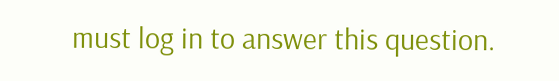must log in to answer this question.